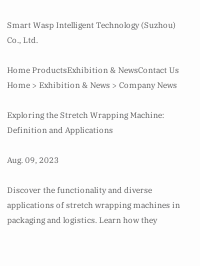Smart Wasp Intelligent Technology (Suzhou) Co., Ltd.

Home ProductsExhibition & NewsContact Us
Home > Exhibition & News > Company News

Exploring the Stretch Wrapping Machine: Definition and Applications

Aug. 09, 2023

Discover the functionality and diverse applications of stretch wrapping machines in packaging and logistics. Learn how they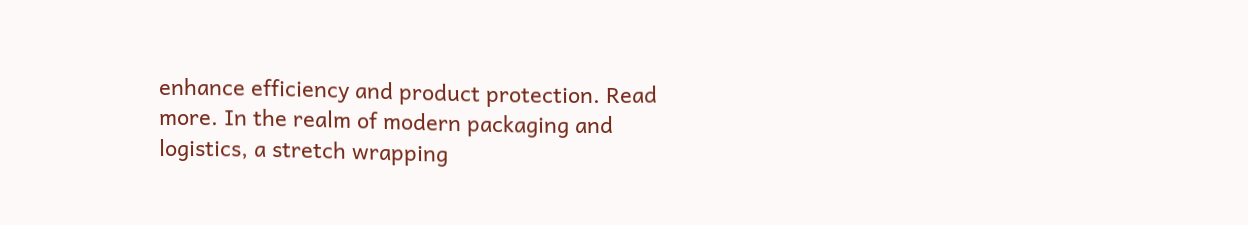enhance efficiency and product protection. Read more. In the realm of modern packaging and logistics, a stretch wrapping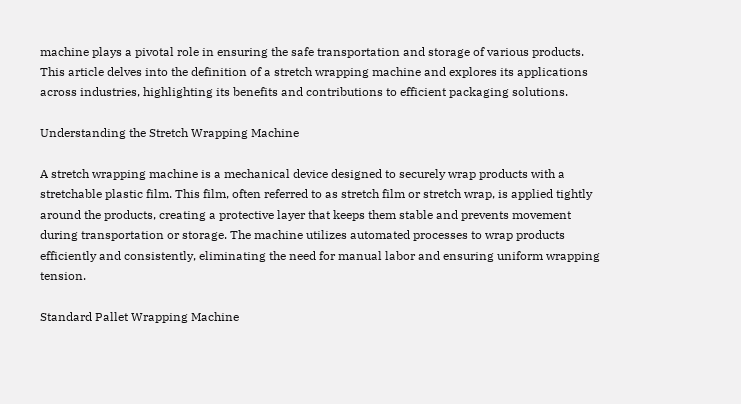machine plays a pivotal role in ensuring the safe transportation and storage of various products. This article delves into the definition of a stretch wrapping machine and explores its applications across industries, highlighting its benefits and contributions to efficient packaging solutions.

Understanding the Stretch Wrapping Machine

A stretch wrapping machine is a mechanical device designed to securely wrap products with a stretchable plastic film. This film, often referred to as stretch film or stretch wrap, is applied tightly around the products, creating a protective layer that keeps them stable and prevents movement during transportation or storage. The machine utilizes automated processes to wrap products efficiently and consistently, eliminating the need for manual labor and ensuring uniform wrapping tension.

Standard Pallet Wrapping Machine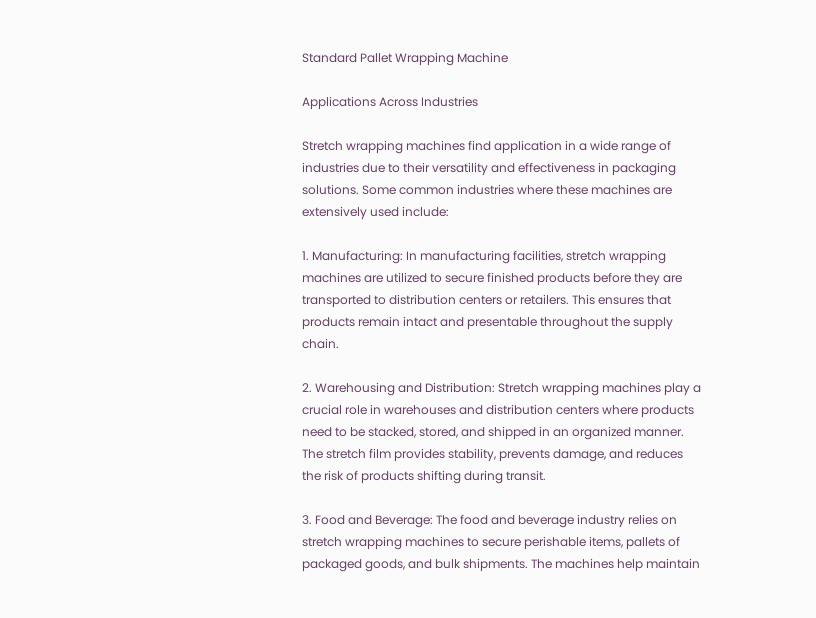Standard Pallet Wrapping Machine

Applications Across Industries

Stretch wrapping machines find application in a wide range of industries due to their versatility and effectiveness in packaging solutions. Some common industries where these machines are extensively used include:

1. Manufacturing: In manufacturing facilities, stretch wrapping machines are utilized to secure finished products before they are transported to distribution centers or retailers. This ensures that products remain intact and presentable throughout the supply chain.

2. Warehousing and Distribution: Stretch wrapping machines play a crucial role in warehouses and distribution centers where products need to be stacked, stored, and shipped in an organized manner. The stretch film provides stability, prevents damage, and reduces the risk of products shifting during transit.

3. Food and Beverage: The food and beverage industry relies on stretch wrapping machines to secure perishable items, pallets of packaged goods, and bulk shipments. The machines help maintain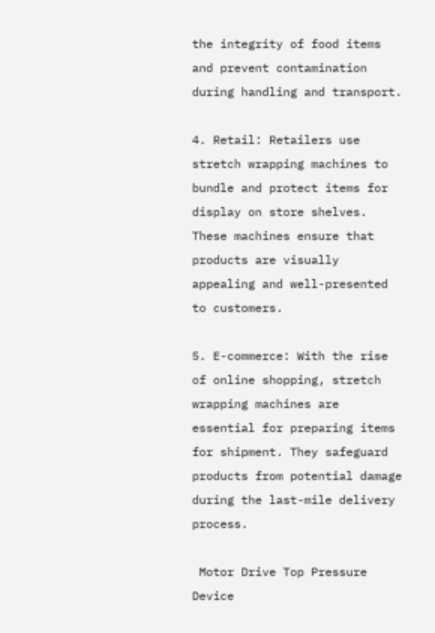the integrity of food items and prevent contamination during handling and transport.

4. Retail: Retailers use stretch wrapping machines to bundle and protect items for display on store shelves. These machines ensure that products are visually appealing and well-presented to customers.

5. E-commerce: With the rise of online shopping, stretch wrapping machines are essential for preparing items for shipment. They safeguard products from potential damage during the last-mile delivery process.

 Motor Drive Top Pressure Device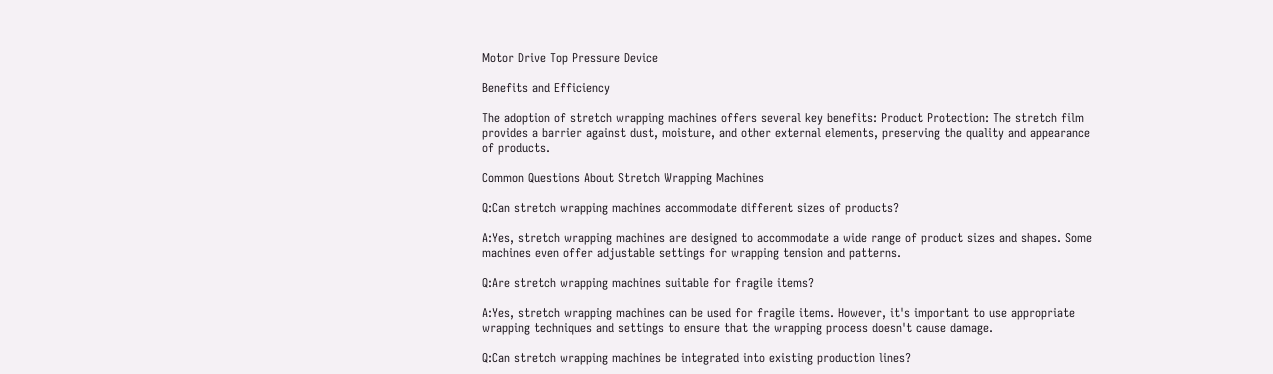Motor Drive Top Pressure Device

Benefits and Efficiency

The adoption of stretch wrapping machines offers several key benefits: Product Protection: The stretch film provides a barrier against dust, moisture, and other external elements, preserving the quality and appearance of products.

Common Questions About Stretch Wrapping Machines

Q:Can stretch wrapping machines accommodate different sizes of products?

A:Yes, stretch wrapping machines are designed to accommodate a wide range of product sizes and shapes. Some machines even offer adjustable settings for wrapping tension and patterns.

Q:Are stretch wrapping machines suitable for fragile items?

A:Yes, stretch wrapping machines can be used for fragile items. However, it's important to use appropriate wrapping techniques and settings to ensure that the wrapping process doesn't cause damage.

Q:Can stretch wrapping machines be integrated into existing production lines?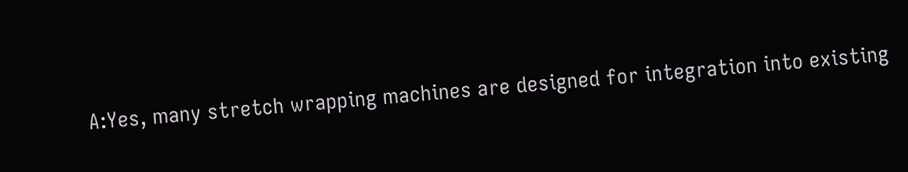A:Yes, many stretch wrapping machines are designed for integration into existing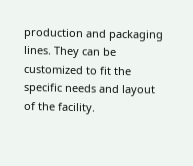production and packaging lines. They can be customized to fit the specific needs and layout of the facility.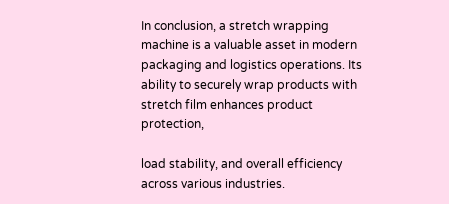In conclusion, a stretch wrapping machine is a valuable asset in modern packaging and logistics operations. Its ability to securely wrap products with stretch film enhances product protection,

load stability, and overall efficiency across various industries.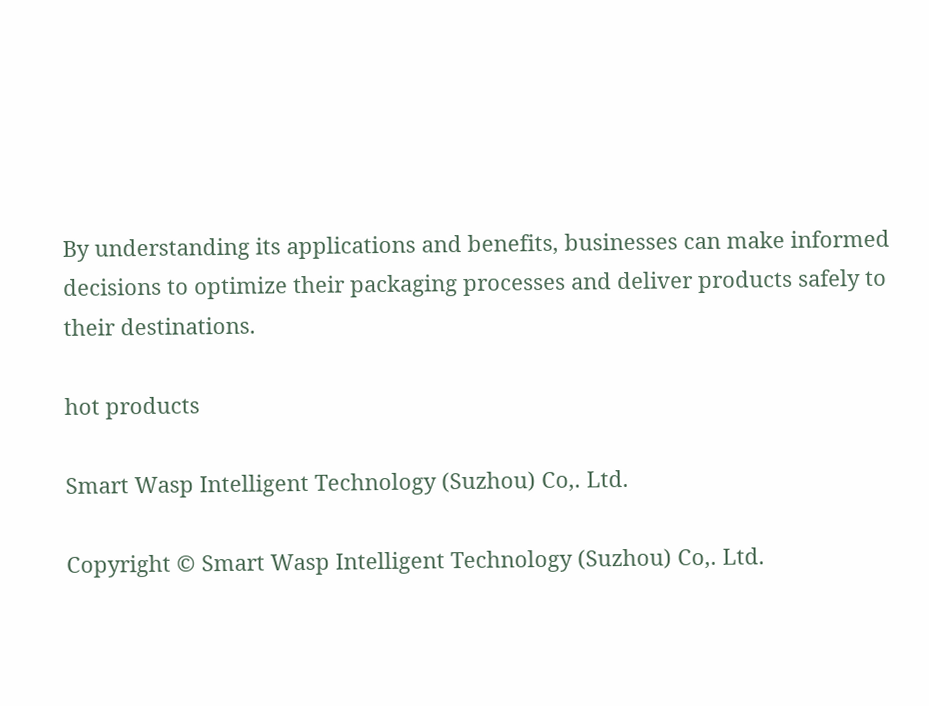By understanding its applications and benefits, businesses can make informed decisions to optimize their packaging processes and deliver products safely to their destinations.

hot products

Smart Wasp Intelligent Technology (Suzhou) Co,. Ltd.

Copyright © Smart Wasp Intelligent Technology (Suzhou) Co,. Ltd.